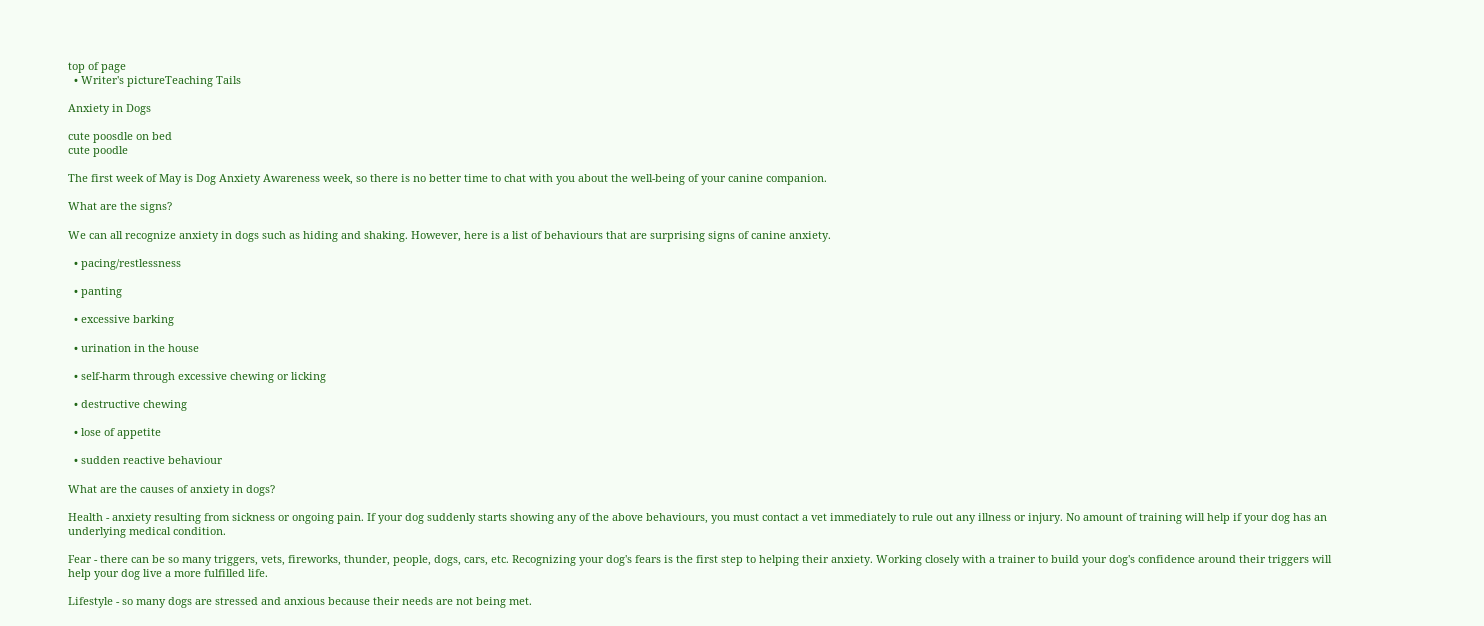top of page
  • Writer's pictureTeaching Tails

Anxiety in Dogs

cute poosdle on bed
cute poodle

The first week of May is Dog Anxiety Awareness week, so there is no better time to chat with you about the well-being of your canine companion.

What are the signs?

We can all recognize anxiety in dogs such as hiding and shaking. However, here is a list of behaviours that are surprising signs of canine anxiety.

  • pacing/restlessness

  • panting

  • excessive barking

  • urination in the house

  • self-harm through excessive chewing or licking

  • destructive chewing

  • lose of appetite

  • sudden reactive behaviour

What are the causes of anxiety in dogs?

Health - anxiety resulting from sickness or ongoing pain. If your dog suddenly starts showing any of the above behaviours, you must contact a vet immediately to rule out any illness or injury. No amount of training will help if your dog has an underlying medical condition.

Fear - there can be so many triggers, vets, fireworks, thunder, people, dogs, cars, etc. Recognizing your dog's fears is the first step to helping their anxiety. Working closely with a trainer to build your dog's confidence around their triggers will help your dog live a more fulfilled life.

Lifestyle - so many dogs are stressed and anxious because their needs are not being met.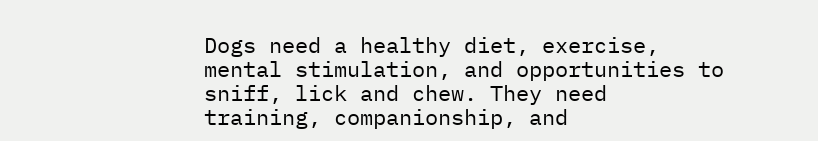Dogs need a healthy diet, exercise, mental stimulation, and opportunities to sniff, lick and chew. They need training, companionship, and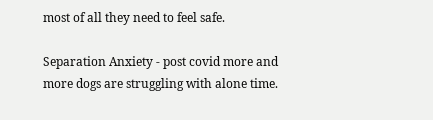most of all they need to feel safe.

Separation Anxiety - post covid more and more dogs are struggling with alone time.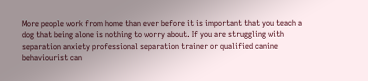More people work from home than ever before it is important that you teach a dog that being alone is nothing to worry about. If you are struggling with separation anxiety professional separation trainer or qualified canine behaviourist can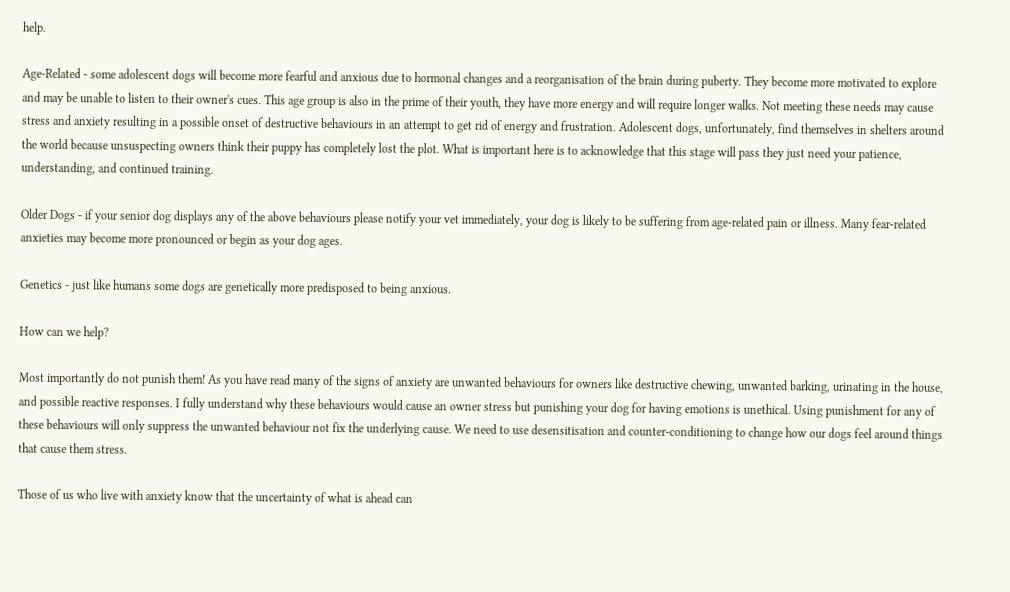help.

Age-Related - some adolescent dogs will become more fearful and anxious due to hormonal changes and a reorganisation of the brain during puberty. They become more motivated to explore and may be unable to listen to their owner's cues. This age group is also in the prime of their youth, they have more energy and will require longer walks. Not meeting these needs may cause stress and anxiety resulting in a possible onset of destructive behaviours in an attempt to get rid of energy and frustration. Adolescent dogs, unfortunately, find themselves in shelters around the world because unsuspecting owners think their puppy has completely lost the plot. What is important here is to acknowledge that this stage will pass they just need your patience, understanding, and continued training.

Older Dogs - if your senior dog displays any of the above behaviours please notify your vet immediately, your dog is likely to be suffering from age-related pain or illness. Many fear-related anxieties may become more pronounced or begin as your dog ages.

Genetics - just like humans some dogs are genetically more predisposed to being anxious.

How can we help?

Most importantly do not punish them! As you have read many of the signs of anxiety are unwanted behaviours for owners like destructive chewing, unwanted barking, urinating in the house, and possible reactive responses. I fully understand why these behaviours would cause an owner stress but punishing your dog for having emotions is unethical. Using punishment for any of these behaviours will only suppress the unwanted behaviour not fix the underlying cause. We need to use desensitisation and counter-conditioning to change how our dogs feel around things that cause them stress.

Those of us who live with anxiety know that the uncertainty of what is ahead can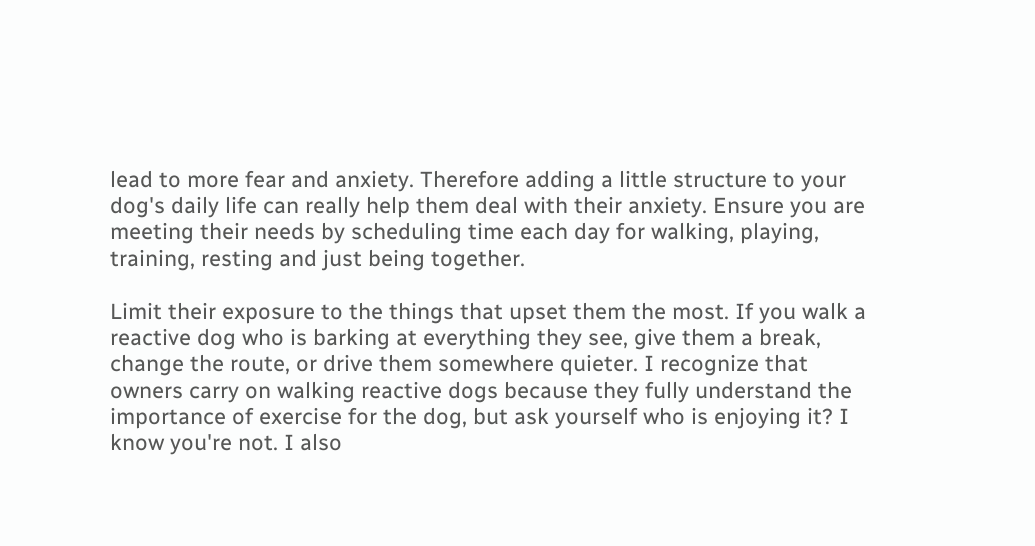lead to more fear and anxiety. Therefore adding a little structure to your dog's daily life can really help them deal with their anxiety. Ensure you are meeting their needs by scheduling time each day for walking, playing, training, resting and just being together.

Limit their exposure to the things that upset them the most. If you walk a reactive dog who is barking at everything they see, give them a break, change the route, or drive them somewhere quieter. I recognize that owners carry on walking reactive dogs because they fully understand the importance of exercise for the dog, but ask yourself who is enjoying it? I know you're not. I also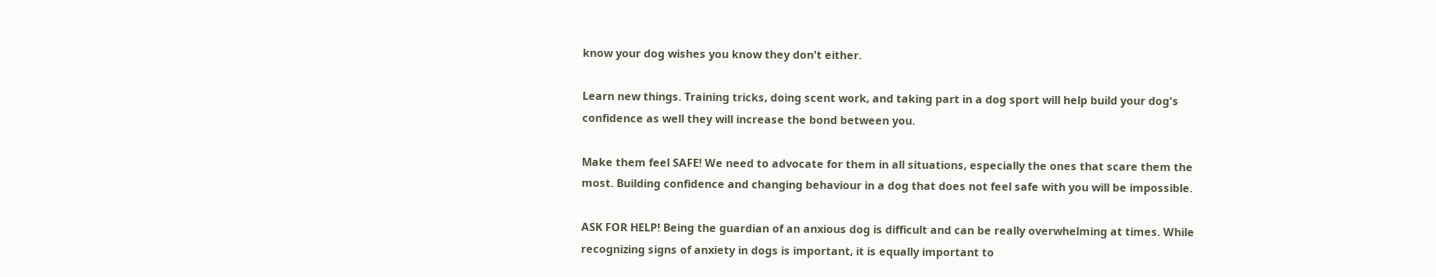know your dog wishes you know they don't either.

Learn new things. Training tricks, doing scent work, and taking part in a dog sport will help build your dog's confidence as well they will increase the bond between you.

Make them feel SAFE! We need to advocate for them in all situations, especially the ones that scare them the most. Building confidence and changing behaviour in a dog that does not feel safe with you will be impossible.

ASK FOR HELP! Being the guardian of an anxious dog is difficult and can be really overwhelming at times. While recognizing signs of anxiety in dogs is important, it is equally important to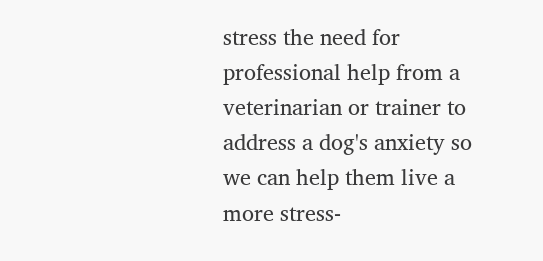stress the need for professional help from a veterinarian or trainer to address a dog's anxiety so we can help them live a more stress-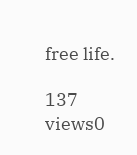free life.

137 views0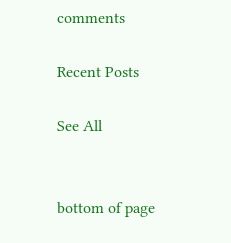comments

Recent Posts

See All


bottom of page